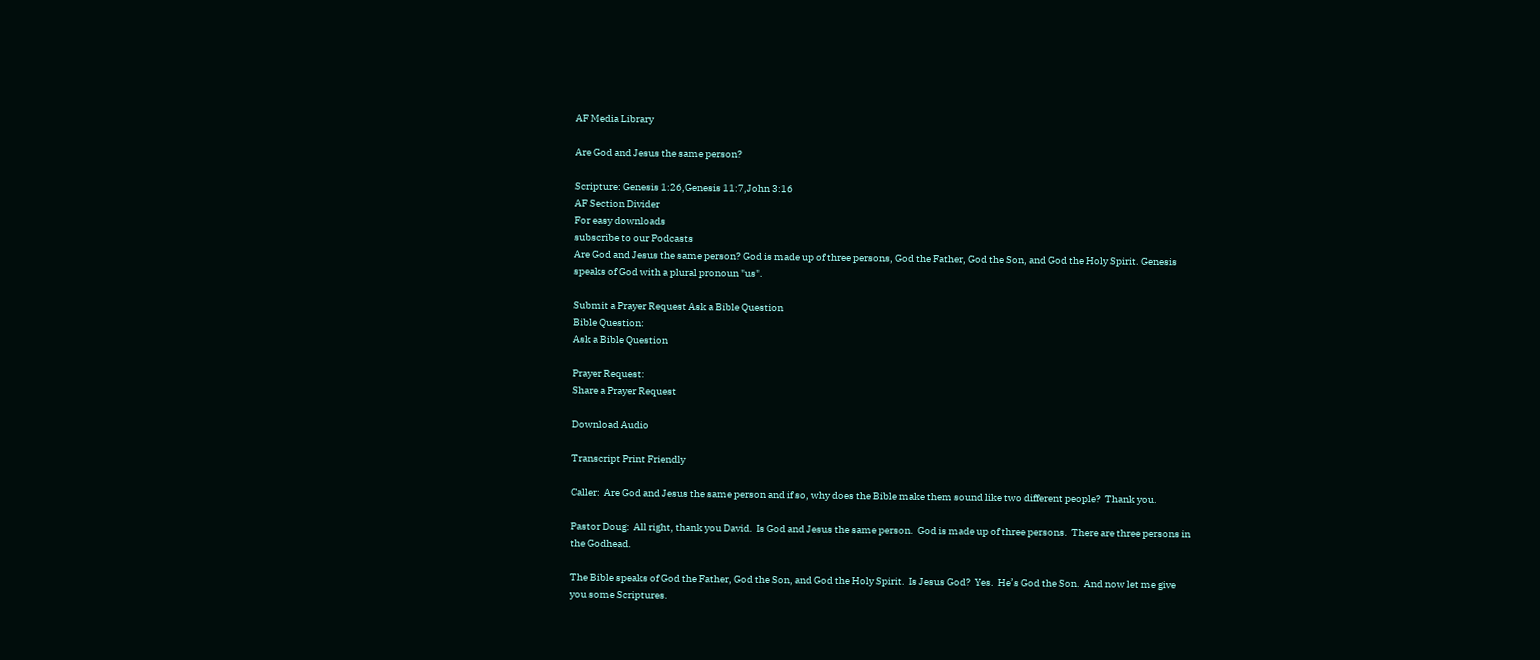AF Media Library

Are God and Jesus the same person?

Scripture: Genesis 1:26,Genesis 11:7,John 3:16
AF Section Divider
For easy downloads
subscribe to our Podcasts
Are God and Jesus the same person? God is made up of three persons, God the Father, God the Son, and God the Holy Spirit. Genesis speaks of God with a plural pronoun "us".

Submit a Prayer Request Ask a Bible Question
Bible Question:
Ask a Bible Question

Prayer Request:
Share a Prayer Request

Download Audio

Transcript Print Friendly

Caller:  Are God and Jesus the same person and if so, why does the Bible make them sound like two different people?  Thank you.

Pastor Doug:  All right, thank you David.  Is God and Jesus the same person.  God is made up of three persons.  There are three persons in the Godhead.

The Bible speaks of God the Father, God the Son, and God the Holy Spirit.  Is Jesus God?  Yes.  He’s God the Son.  And now let me give you some Scriptures.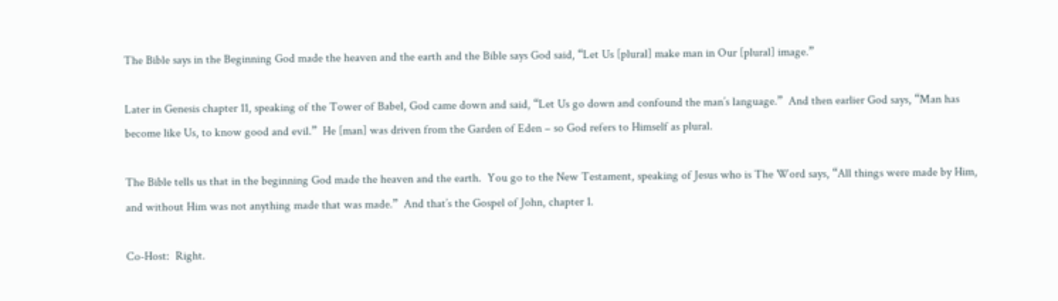The Bible says in the Beginning God made the heaven and the earth and the Bible says God said, “Let Us [plural] make man in Our [plural] image.”

Later in Genesis chapter 11, speaking of the Tower of Babel, God came down and said, “Let Us go down and confound the man’s language.”  And then earlier God says, “Man has become like Us, to know good and evil.”  He [man] was driven from the Garden of Eden – so God refers to Himself as plural.

The Bible tells us that in the beginning God made the heaven and the earth.  You go to the New Testament, speaking of Jesus who is The Word says, “All things were made by Him, and without Him was not anything made that was made.”  And that’s the Gospel of John, chapter 1.

Co-Host:  Right.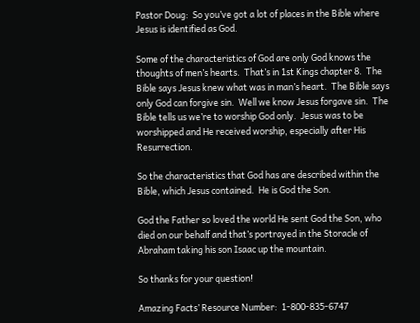Pastor Doug:  So you’ve got a lot of places in the Bible where Jesus is identified as God.

Some of the characteristics of God are only God knows the thoughts of men’s hearts.  That’s in 1st Kings chapter 8.  The Bible says Jesus knew what was in man’s heart.  The Bible says only God can forgive sin.  Well we know Jesus forgave sin.  The Bible tells us we’re to worship God only.  Jesus was to be worshipped and He received worship, especially after His Resurrection.

So the characteristics that God has are described within the Bible, which Jesus contained.  He is God the Son.

God the Father so loved the world He sent God the Son, who died on our behalf and that’s portrayed in the Storacle of Abraham taking his son Isaac up the mountain.

So thanks for your question!

Amazing Facts’ Resource Number:  1-800-835-6747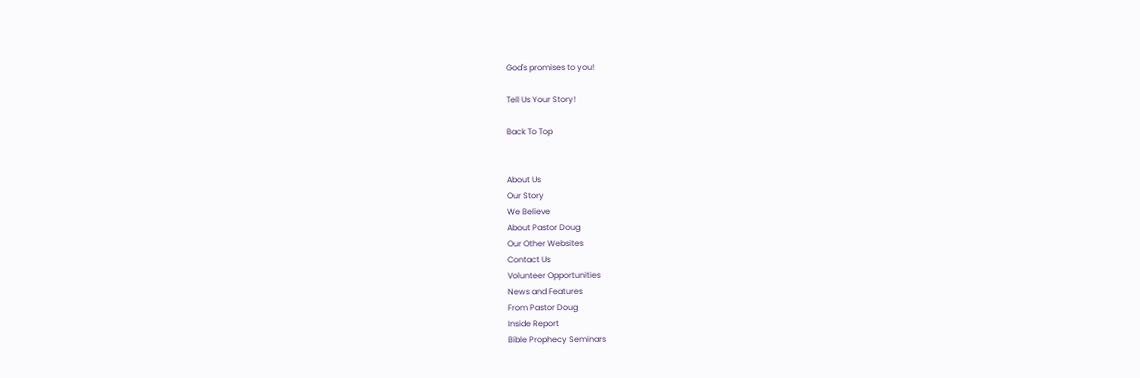God's promises to you!

Tell Us Your Story!

Back To Top


About Us
Our Story
We Believe
About Pastor Doug
Our Other Websites
Contact Us
Volunteer Opportunities
News and Features
From Pastor Doug
Inside Report
Bible Prophecy Seminars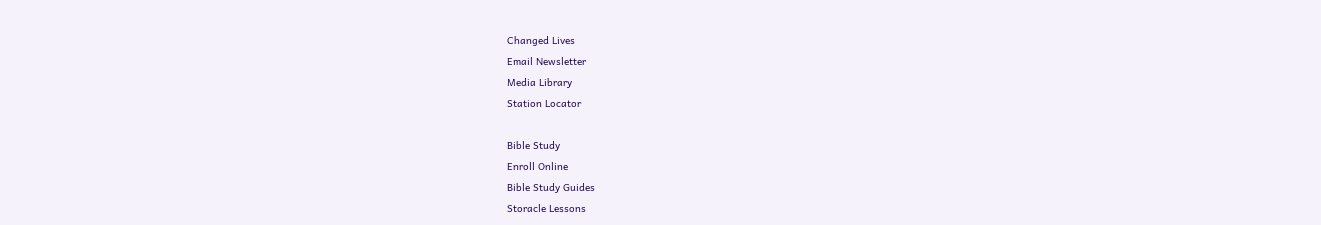Changed Lives
Email Newsletter
Media Library
Station Locator

Bible Study
Enroll Online
Bible Study Guides
Storacle Lessons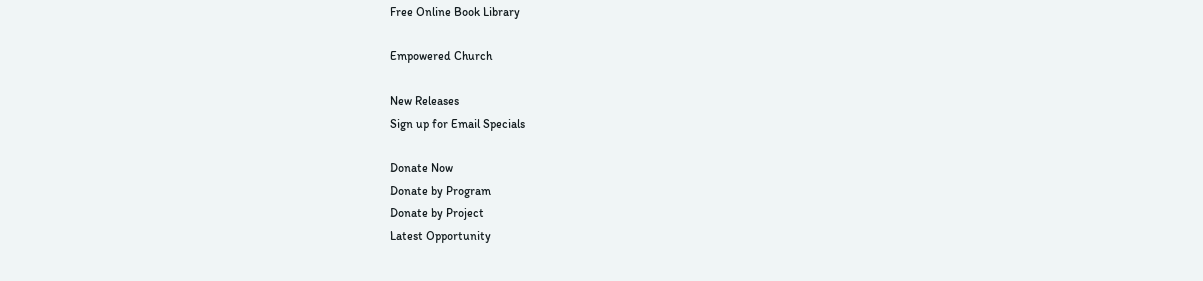Free Online Book Library

Empowered Church

New Releases
Sign up for Email Specials

Donate Now
Donate by Program
Donate by Project
Latest Opportunity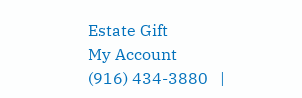Estate Gift
My Account
(916) 434-3880   |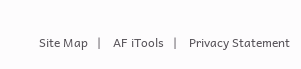Site Map   |    AF iTools   |    Privacy Statement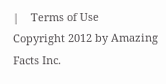|    Terms of Use
Copyright 2012 by Amazing Facts Inc.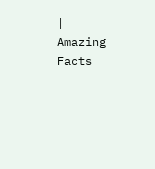|           Amazing Facts